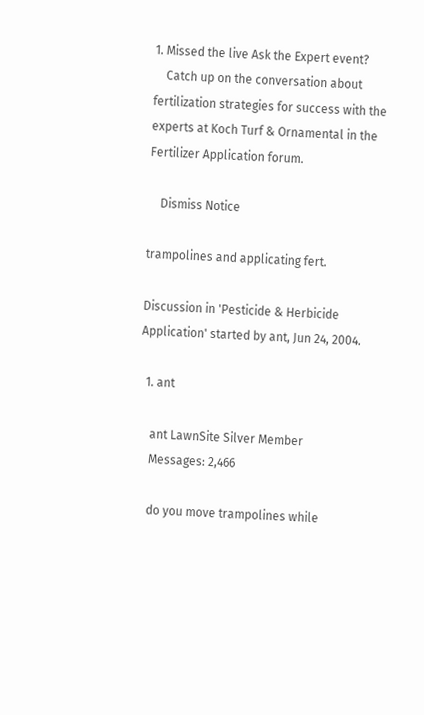1. Missed the live Ask the Expert event?
    Catch up on the conversation about fertilization strategies for success with the experts at Koch Turf & Ornamental in the Fertilizer Application forum.

    Dismiss Notice

trampolines and applicating fert.

Discussion in 'Pesticide & Herbicide Application' started by ant, Jun 24, 2004.

  1. ant

    ant LawnSite Silver Member
    Messages: 2,466

    do you move trampolines while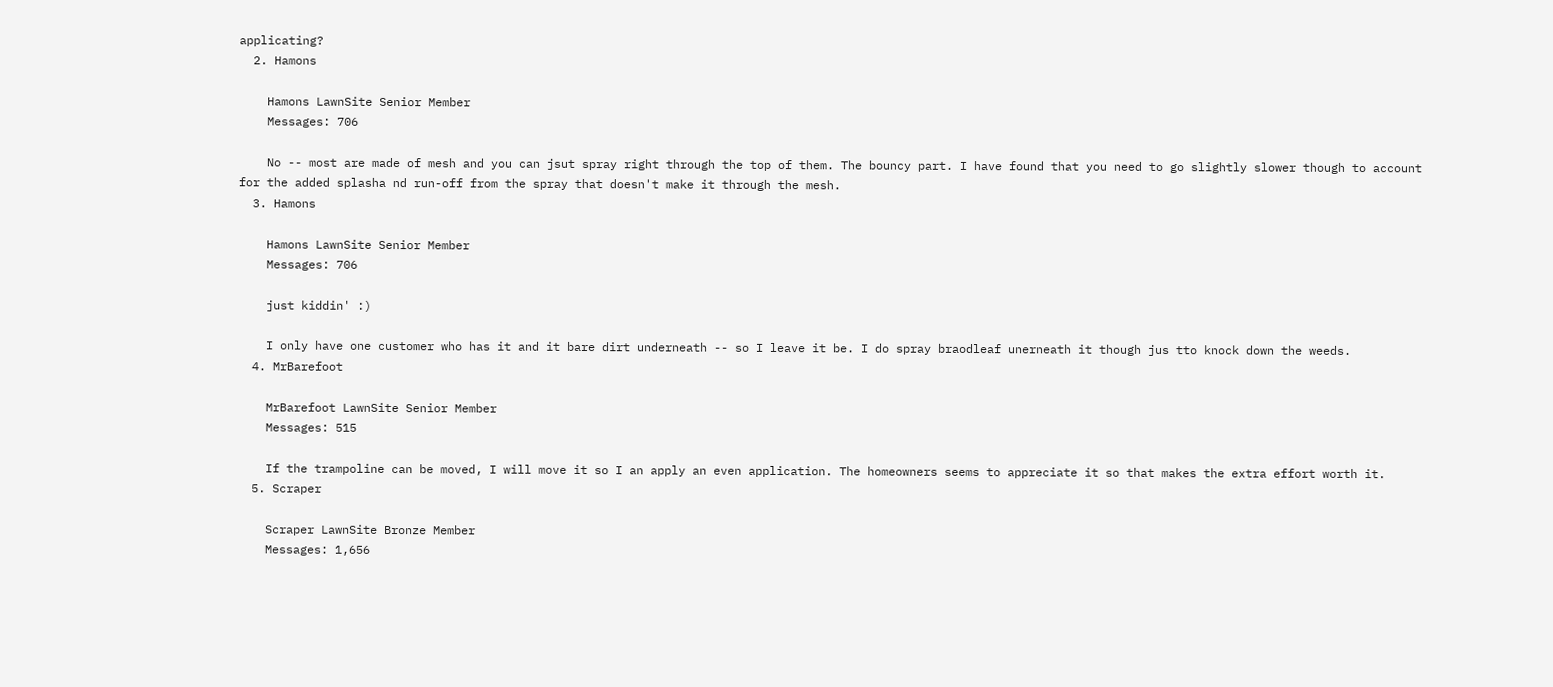applicating?
  2. Hamons

    Hamons LawnSite Senior Member
    Messages: 706

    No -- most are made of mesh and you can jsut spray right through the top of them. The bouncy part. I have found that you need to go slightly slower though to account for the added splasha nd run-off from the spray that doesn't make it through the mesh.
  3. Hamons

    Hamons LawnSite Senior Member
    Messages: 706

    just kiddin' :)

    I only have one customer who has it and it bare dirt underneath -- so I leave it be. I do spray braodleaf unerneath it though jus tto knock down the weeds.
  4. MrBarefoot

    MrBarefoot LawnSite Senior Member
    Messages: 515

    If the trampoline can be moved, I will move it so I an apply an even application. The homeowners seems to appreciate it so that makes the extra effort worth it.
  5. Scraper

    Scraper LawnSite Bronze Member
    Messages: 1,656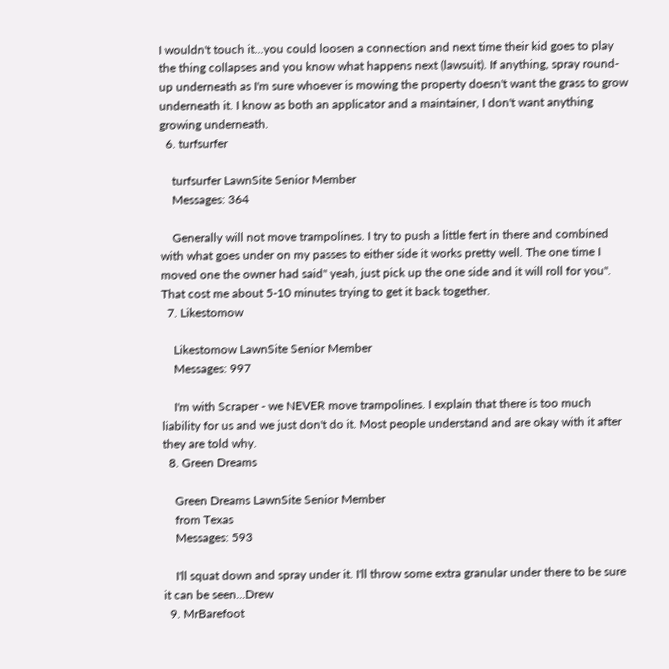I wouldn't touch it...you could loosen a connection and next time their kid goes to play the thing collapses and you know what happens next (lawsuit). If anything, spray round-up underneath as I'm sure whoever is mowing the property doesn't want the grass to grow underneath it. I know as both an applicator and a maintainer, I don't want anything growing underneath.
  6. turfsurfer

    turfsurfer LawnSite Senior Member
    Messages: 364

    Generally will not move trampolines. I try to push a little fert in there and combined with what goes under on my passes to either side it works pretty well. The one time I moved one the owner had said" yeah, just pick up the one side and it will roll for you". That cost me about 5-10 minutes trying to get it back together.
  7. Likestomow

    Likestomow LawnSite Senior Member
    Messages: 997

    I'm with Scraper - we NEVER move trampolines. I explain that there is too much liability for us and we just don't do it. Most people understand and are okay with it after they are told why.
  8. Green Dreams

    Green Dreams LawnSite Senior Member
    from Texas
    Messages: 593

    I'll squat down and spray under it. I'll throw some extra granular under there to be sure it can be seen...Drew
  9. MrBarefoot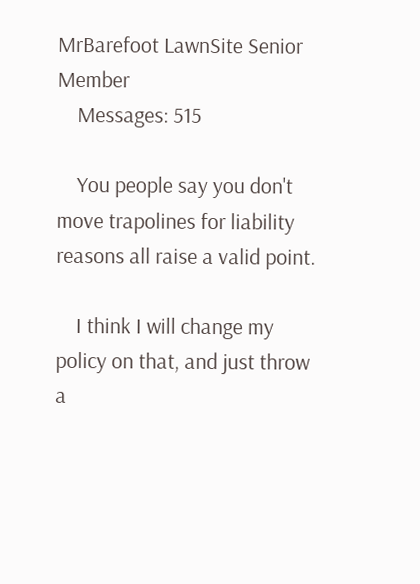MrBarefoot LawnSite Senior Member
    Messages: 515

    You people say you don't move trapolines for liability reasons all raise a valid point.

    I think I will change my policy on that, and just throw a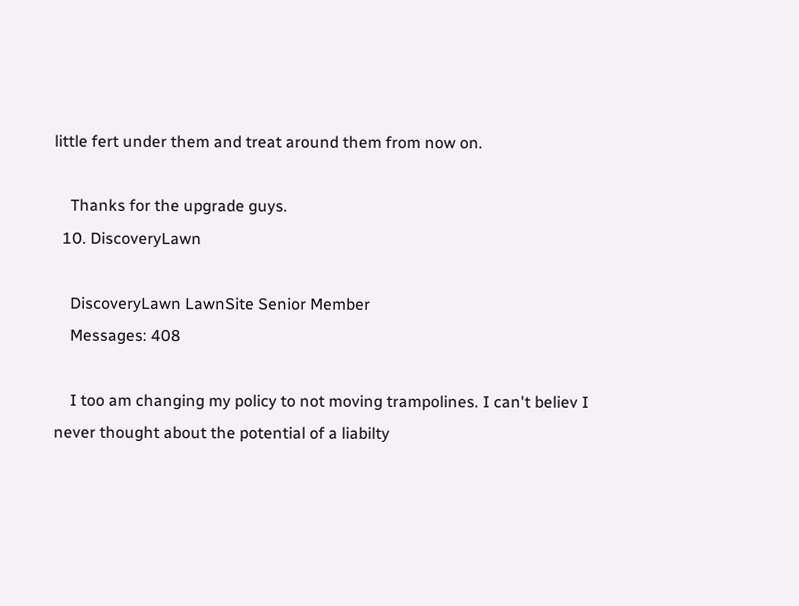little fert under them and treat around them from now on.

    Thanks for the upgrade guys.
  10. DiscoveryLawn

    DiscoveryLawn LawnSite Senior Member
    Messages: 408

    I too am changing my policy to not moving trampolines. I can't believ I never thought about the potential of a liabilty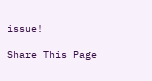issue!

Share This Page